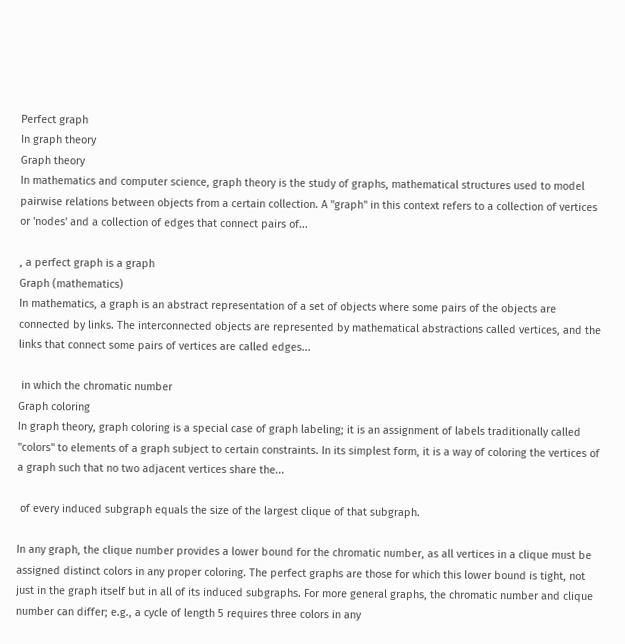Perfect graph
In graph theory
Graph theory
In mathematics and computer science, graph theory is the study of graphs, mathematical structures used to model pairwise relations between objects from a certain collection. A "graph" in this context refers to a collection of vertices or 'nodes' and a collection of edges that connect pairs of...

, a perfect graph is a graph
Graph (mathematics)
In mathematics, a graph is an abstract representation of a set of objects where some pairs of the objects are connected by links. The interconnected objects are represented by mathematical abstractions called vertices, and the links that connect some pairs of vertices are called edges...

 in which the chromatic number
Graph coloring
In graph theory, graph coloring is a special case of graph labeling; it is an assignment of labels traditionally called "colors" to elements of a graph subject to certain constraints. In its simplest form, it is a way of coloring the vertices of a graph such that no two adjacent vertices share the...

 of every induced subgraph equals the size of the largest clique of that subgraph.

In any graph, the clique number provides a lower bound for the chromatic number, as all vertices in a clique must be assigned distinct colors in any proper coloring. The perfect graphs are those for which this lower bound is tight, not just in the graph itself but in all of its induced subgraphs. For more general graphs, the chromatic number and clique number can differ; e.g., a cycle of length 5 requires three colors in any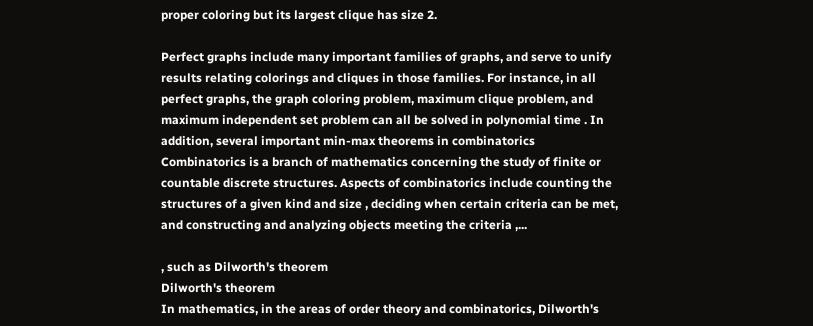proper coloring but its largest clique has size 2.

Perfect graphs include many important families of graphs, and serve to unify results relating colorings and cliques in those families. For instance, in all perfect graphs, the graph coloring problem, maximum clique problem, and maximum independent set problem can all be solved in polynomial time . In addition, several important min-max theorems in combinatorics
Combinatorics is a branch of mathematics concerning the study of finite or countable discrete structures. Aspects of combinatorics include counting the structures of a given kind and size , deciding when certain criteria can be met, and constructing and analyzing objects meeting the criteria ,...

, such as Dilworth's theorem
Dilworth's theorem
In mathematics, in the areas of order theory and combinatorics, Dilworth's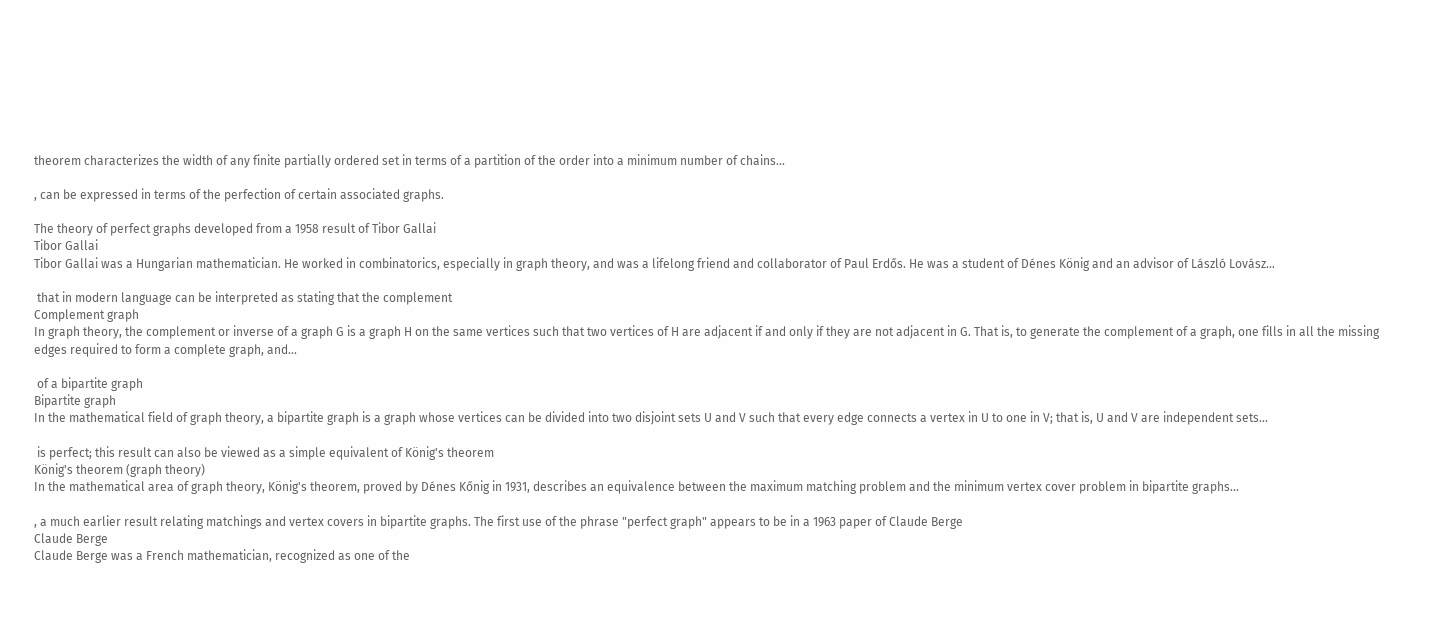theorem characterizes the width of any finite partially ordered set in terms of a partition of the order into a minimum number of chains...

, can be expressed in terms of the perfection of certain associated graphs.

The theory of perfect graphs developed from a 1958 result of Tibor Gallai
Tibor Gallai
Tibor Gallai was a Hungarian mathematician. He worked in combinatorics, especially in graph theory, and was a lifelong friend and collaborator of Paul Erdős. He was a student of Dénes König and an advisor of László Lovász...

 that in modern language can be interpreted as stating that the complement
Complement graph
In graph theory, the complement or inverse of a graph G is a graph H on the same vertices such that two vertices of H are adjacent if and only if they are not adjacent in G. That is, to generate the complement of a graph, one fills in all the missing edges required to form a complete graph, and...

 of a bipartite graph
Bipartite graph
In the mathematical field of graph theory, a bipartite graph is a graph whose vertices can be divided into two disjoint sets U and V such that every edge connects a vertex in U to one in V; that is, U and V are independent sets...

 is perfect; this result can also be viewed as a simple equivalent of König's theorem
König's theorem (graph theory)
In the mathematical area of graph theory, König's theorem, proved by Dénes Kőnig in 1931, describes an equivalence between the maximum matching problem and the minimum vertex cover problem in bipartite graphs...

, a much earlier result relating matchings and vertex covers in bipartite graphs. The first use of the phrase "perfect graph" appears to be in a 1963 paper of Claude Berge
Claude Berge
Claude Berge was a French mathematician, recognized as one of the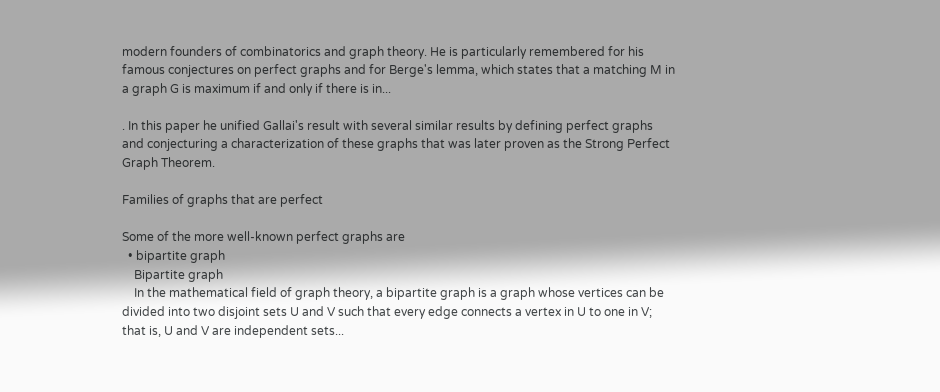modern founders of combinatorics and graph theory. He is particularly remembered for his famous conjectures on perfect graphs and for Berge's lemma, which states that a matching M in a graph G is maximum if and only if there is in...

. In this paper he unified Gallai's result with several similar results by defining perfect graphs and conjecturing a characterization of these graphs that was later proven as the Strong Perfect Graph Theorem.

Families of graphs that are perfect

Some of the more well-known perfect graphs are
  • bipartite graph
    Bipartite graph
    In the mathematical field of graph theory, a bipartite graph is a graph whose vertices can be divided into two disjoint sets U and V such that every edge connects a vertex in U to one in V; that is, U and V are independent sets...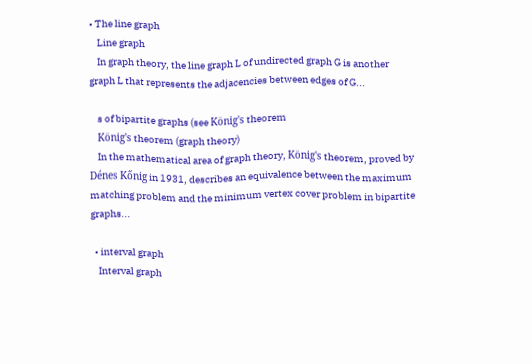• The line graph
    Line graph
    In graph theory, the line graph L of undirected graph G is another graph L that represents the adjacencies between edges of G...

    s of bipartite graphs (see König's theorem
    König's theorem (graph theory)
    In the mathematical area of graph theory, König's theorem, proved by Dénes Kőnig in 1931, describes an equivalence between the maximum matching problem and the minimum vertex cover problem in bipartite graphs...

  • interval graph
    Interval graph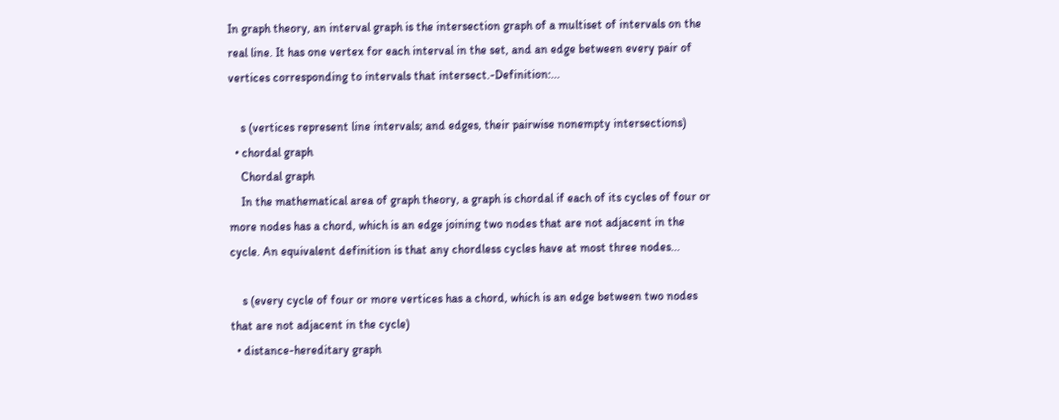In graph theory, an interval graph is the intersection graph of a multiset of intervals on the real line. It has one vertex for each interval in the set, and an edge between every pair of vertices corresponding to intervals that intersect.-Definition:...

    s (vertices represent line intervals; and edges, their pairwise nonempty intersections)
  • chordal graph
    Chordal graph
    In the mathematical area of graph theory, a graph is chordal if each of its cycles of four or more nodes has a chord, which is an edge joining two nodes that are not adjacent in the cycle. An equivalent definition is that any chordless cycles have at most three nodes...

    s (every cycle of four or more vertices has a chord, which is an edge between two nodes that are not adjacent in the cycle)
  • distance-hereditary graph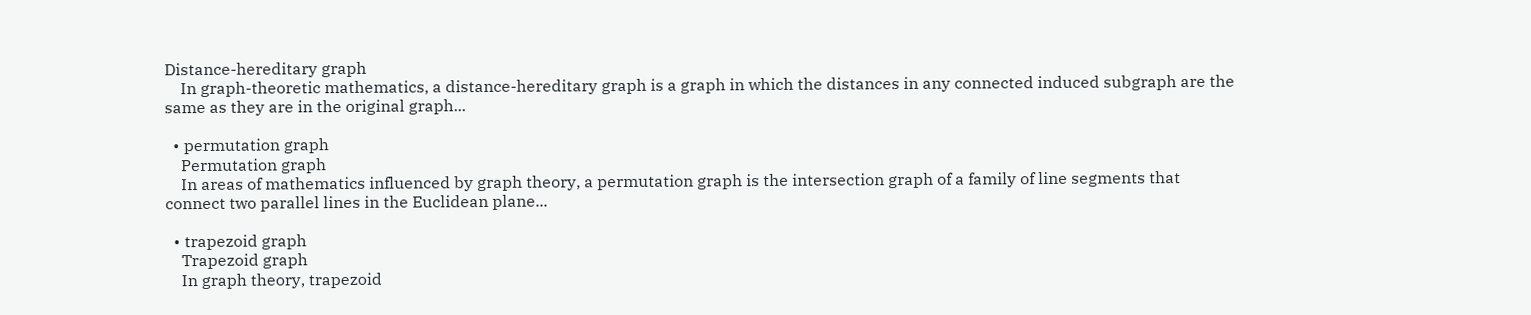Distance-hereditary graph
    In graph-theoretic mathematics, a distance-hereditary graph is a graph in which the distances in any connected induced subgraph are the same as they are in the original graph...

  • permutation graph
    Permutation graph
    In areas of mathematics influenced by graph theory, a permutation graph is the intersection graph of a family of line segments that connect two parallel lines in the Euclidean plane...

  • trapezoid graph
    Trapezoid graph
    In graph theory, trapezoid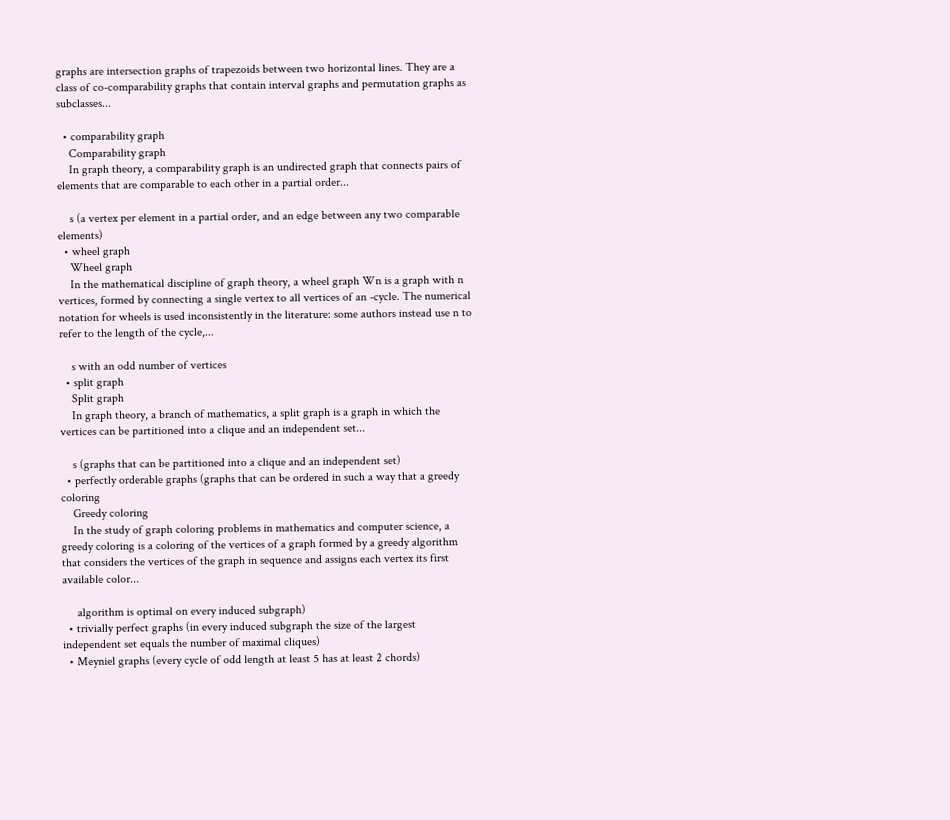graphs are intersection graphs of trapezoids between two horizontal lines. They are a class of co-comparability graphs that contain interval graphs and permutation graphs as subclasses...

  • comparability graph
    Comparability graph
    In graph theory, a comparability graph is an undirected graph that connects pairs of elements that are comparable to each other in a partial order...

    s (a vertex per element in a partial order, and an edge between any two comparable elements)
  • wheel graph
    Wheel graph
    In the mathematical discipline of graph theory, a wheel graph Wn is a graph with n vertices, formed by connecting a single vertex to all vertices of an -cycle. The numerical notation for wheels is used inconsistently in the literature: some authors instead use n to refer to the length of the cycle,...

    s with an odd number of vertices
  • split graph
    Split graph
    In graph theory, a branch of mathematics, a split graph is a graph in which the vertices can be partitioned into a clique and an independent set...

    s (graphs that can be partitioned into a clique and an independent set)
  • perfectly orderable graphs (graphs that can be ordered in such a way that a greedy coloring
    Greedy coloring
    In the study of graph coloring problems in mathematics and computer science, a greedy coloring is a coloring of the vertices of a graph formed by a greedy algorithm that considers the vertices of the graph in sequence and assigns each vertex its first available color...

     algorithm is optimal on every induced subgraph)
  • trivially perfect graphs (in every induced subgraph the size of the largest independent set equals the number of maximal cliques)
  • Meyniel graphs (every cycle of odd length at least 5 has at least 2 chords)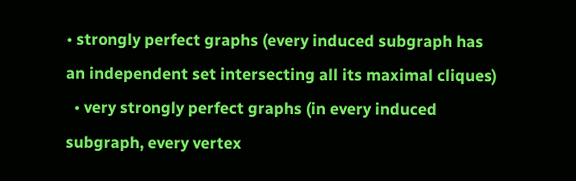• strongly perfect graphs (every induced subgraph has an independent set intersecting all its maximal cliques)
  • very strongly perfect graphs (in every induced subgraph, every vertex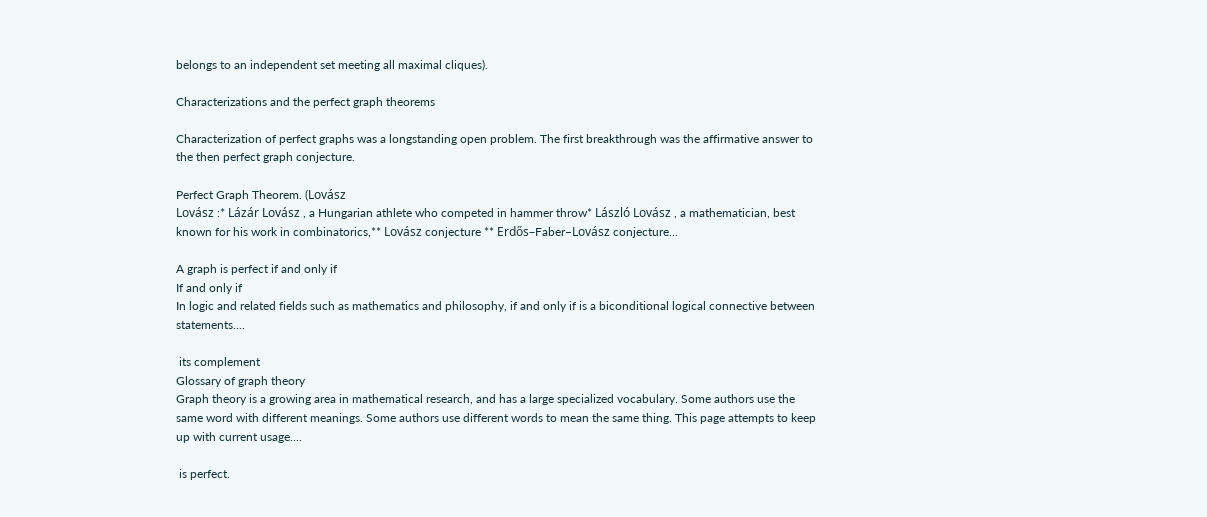belongs to an independent set meeting all maximal cliques).

Characterizations and the perfect graph theorems

Characterization of perfect graphs was a longstanding open problem. The first breakthrough was the affirmative answer to the then perfect graph conjecture.

Perfect Graph Theorem. (Lovász
Lovász :* Lázár Lovász , a Hungarian athlete who competed in hammer throw* László Lovász , a mathematician, best known for his work in combinatorics,** Lovász conjecture ** Erdős–Faber–Lovász conjecture...

A graph is perfect if and only if
If and only if
In logic and related fields such as mathematics and philosophy, if and only if is a biconditional logical connective between statements....

 its complement
Glossary of graph theory
Graph theory is a growing area in mathematical research, and has a large specialized vocabulary. Some authors use the same word with different meanings. Some authors use different words to mean the same thing. This page attempts to keep up with current usage....

 is perfect.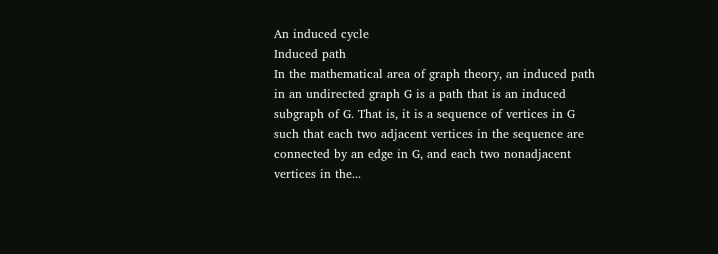An induced cycle
Induced path
In the mathematical area of graph theory, an induced path in an undirected graph G is a path that is an induced subgraph of G. That is, it is a sequence of vertices in G such that each two adjacent vertices in the sequence are connected by an edge in G, and each two nonadjacent vertices in the...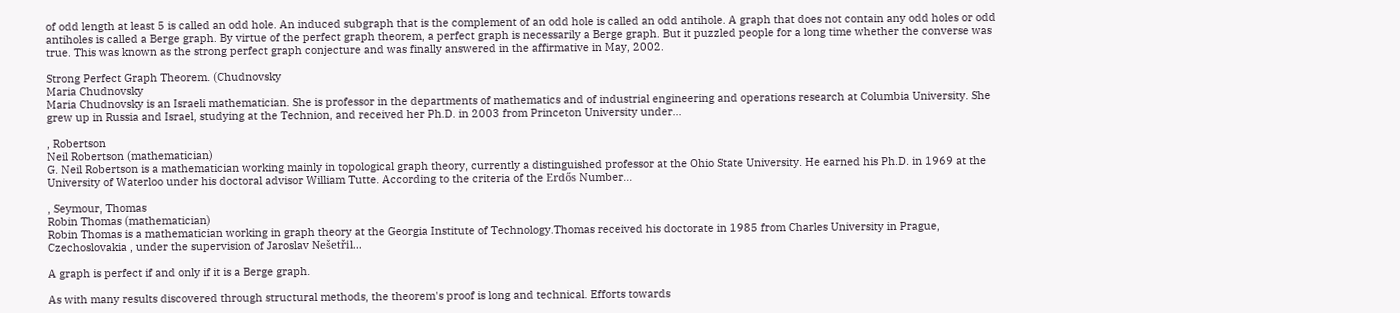of odd length at least 5 is called an odd hole. An induced subgraph that is the complement of an odd hole is called an odd antihole. A graph that does not contain any odd holes or odd antiholes is called a Berge graph. By virtue of the perfect graph theorem, a perfect graph is necessarily a Berge graph. But it puzzled people for a long time whether the converse was true. This was known as the strong perfect graph conjecture and was finally answered in the affirmative in May, 2002.

Strong Perfect Graph Theorem. (Chudnovsky
Maria Chudnovsky
Maria Chudnovsky is an Israeli mathematician. She is professor in the departments of mathematics and of industrial engineering and operations research at Columbia University. She grew up in Russia and Israel, studying at the Technion, and received her Ph.D. in 2003 from Princeton University under...

, Robertson
Neil Robertson (mathematician)
G. Neil Robertson is a mathematician working mainly in topological graph theory, currently a distinguished professor at the Ohio State University. He earned his Ph.D. in 1969 at the University of Waterloo under his doctoral advisor William Tutte. According to the criteria of the Erdős Number...

, Seymour, Thomas
Robin Thomas (mathematician)
Robin Thomas is a mathematician working in graph theory at the Georgia Institute of Technology.Thomas received his doctorate in 1985 from Charles University in Prague, Czechoslovakia , under the supervision of Jaroslav Nešetřil...

A graph is perfect if and only if it is a Berge graph.

As with many results discovered through structural methods, the theorem's proof is long and technical. Efforts towards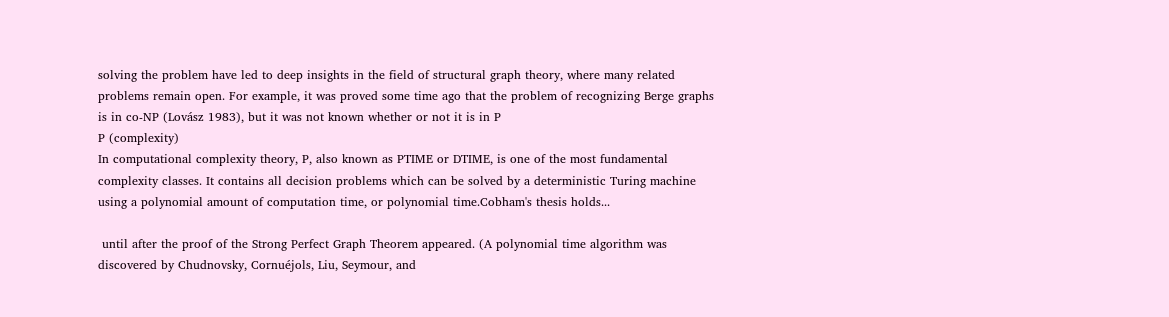solving the problem have led to deep insights in the field of structural graph theory, where many related problems remain open. For example, it was proved some time ago that the problem of recognizing Berge graphs is in co-NP (Lovász 1983), but it was not known whether or not it is in P
P (complexity)
In computational complexity theory, P, also known as PTIME or DTIME, is one of the most fundamental complexity classes. It contains all decision problems which can be solved by a deterministic Turing machine using a polynomial amount of computation time, or polynomial time.Cobham's thesis holds...

 until after the proof of the Strong Perfect Graph Theorem appeared. (A polynomial time algorithm was discovered by Chudnovsky, Cornuéjols, Liu, Seymour, and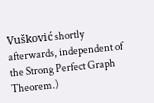Vušković shortly afterwards, independent of the Strong Perfect Graph Theorem.)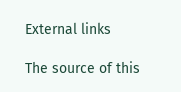External links

The source of this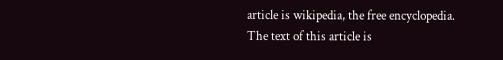article is wikipedia, the free encyclopedia.  The text of this article is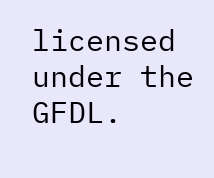licensed under the GFDL.